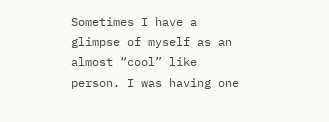Sometimes I have a glimpse of myself as an almost “cool” like person. I was having one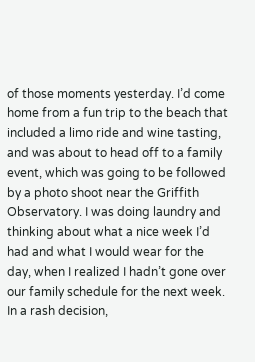of those moments yesterday. I’d come home from a fun trip to the beach that included a limo ride and wine tasting, and was about to head off to a family event, which was going to be followed by a photo shoot near the Griffith Observatory. I was doing laundry and thinking about what a nice week I’d had and what I would wear for the day, when I realized I hadn’t gone over our family schedule for the next week. In a rash decision,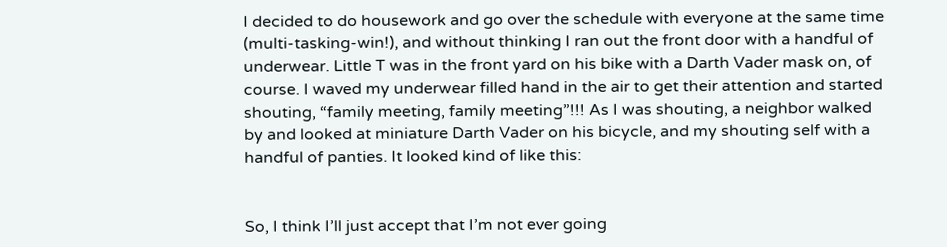I decided to do housework and go over the schedule with everyone at the same time (multi-tasking-win!), and without thinking I ran out the front door with a handful of underwear. Little T was in the front yard on his bike with a Darth Vader mask on, of course. I waved my underwear filled hand in the air to get their attention and started shouting, “family meeting, family meeting”!!! As I was shouting, a neighbor walked by and looked at miniature Darth Vader on his bicycle, and my shouting self with a handful of panties. It looked kind of like this:


So, I think I’ll just accept that I’m not ever going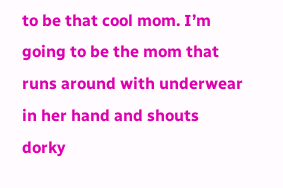to be that cool mom. I’m going to be the mom that runs around with underwear in her hand and shouts dorky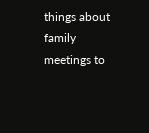things about family meetings to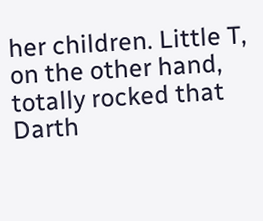her children. Little T, on the other hand, totally rocked that Darth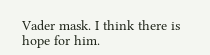Vader mask. I think there is hope for him.